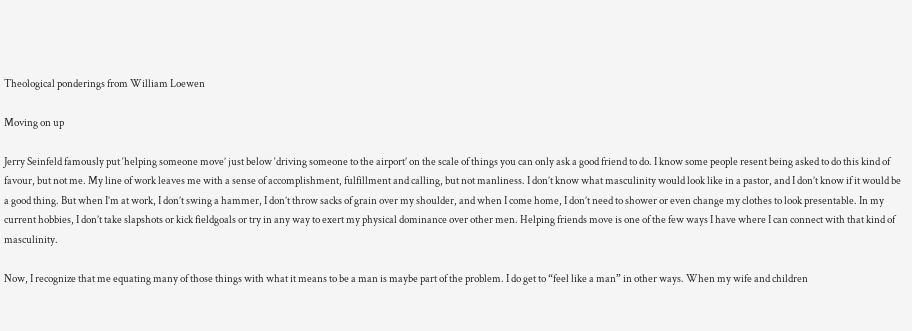Theological ponderings from William Loewen

Moving on up

Jerry Seinfeld famously put ‘helping someone move’ just below ‘driving someone to the airport’ on the scale of things you can only ask a good friend to do. I know some people resent being asked to do this kind of favour, but not me. My line of work leaves me with a sense of accomplishment, fulfillment and calling, but not manliness. I don’t know what masculinity would look like in a pastor, and I don’t know if it would be a good thing. But when I’m at work, I don’t swing a hammer, I don’t throw sacks of grain over my shoulder, and when I come home, I don’t need to shower or even change my clothes to look presentable. In my current hobbies, I don’t take slapshots or kick fieldgoals or try in any way to exert my physical dominance over other men. Helping friends move is one of the few ways I have where I can connect with that kind of masculinity.

Now, I recognize that me equating many of those things with what it means to be a man is maybe part of the problem. I do get to “feel like a man” in other ways. When my wife and children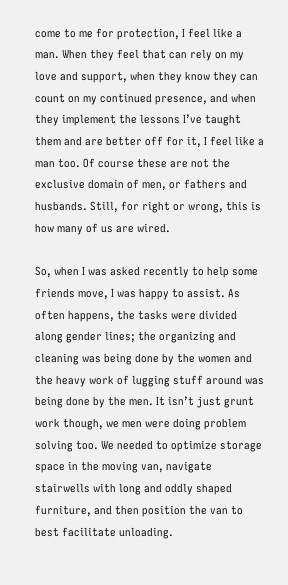come to me for protection, I feel like a man. When they feel that can rely on my love and support, when they know they can count on my continued presence, and when they implement the lessons I’ve taught them and are better off for it, I feel like a man too. Of course these are not the exclusive domain of men, or fathers and husbands. Still, for right or wrong, this is how many of us are wired.

So, when I was asked recently to help some friends move, I was happy to assist. As often happens, the tasks were divided along gender lines; the organizing and cleaning was being done by the women and the heavy work of lugging stuff around was being done by the men. It isn’t just grunt work though, we men were doing problem solving too. We needed to optimize storage space in the moving van, navigate stairwells with long and oddly shaped furniture, and then position the van to best facilitate unloading.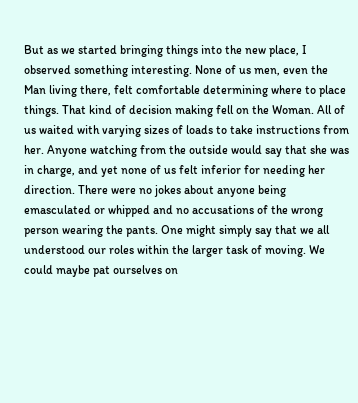But as we started bringing things into the new place, I observed something interesting. None of us men, even the Man living there, felt comfortable determining where to place things. That kind of decision making fell on the Woman. All of us waited with varying sizes of loads to take instructions from her. Anyone watching from the outside would say that she was in charge, and yet none of us felt inferior for needing her direction. There were no jokes about anyone being emasculated or whipped and no accusations of the wrong person wearing the pants. One might simply say that we all understood our roles within the larger task of moving. We could maybe pat ourselves on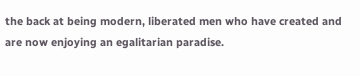the back at being modern, liberated men who have created and are now enjoying an egalitarian paradise.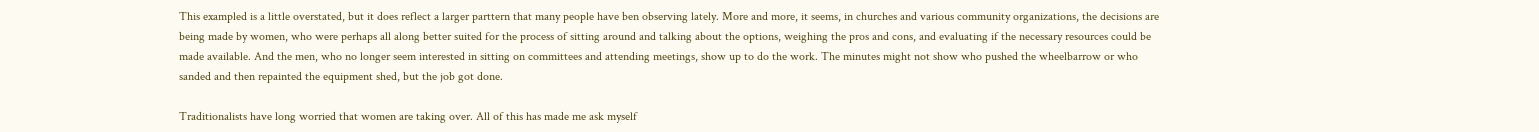This exampled is a little overstated, but it does reflect a larger parttern that many people have ben observing lately. More and more, it seems, in churches and various community organizations, the decisions are being made by women, who were perhaps all along better suited for the process of sitting around and talking about the options, weighing the pros and cons, and evaluating if the necessary resources could be made available. And the men, who no longer seem interested in sitting on committees and attending meetings, show up to do the work. The minutes might not show who pushed the wheelbarrow or who sanded and then repainted the equipment shed, but the job got done.

Traditionalists have long worried that women are taking over. All of this has made me ask myself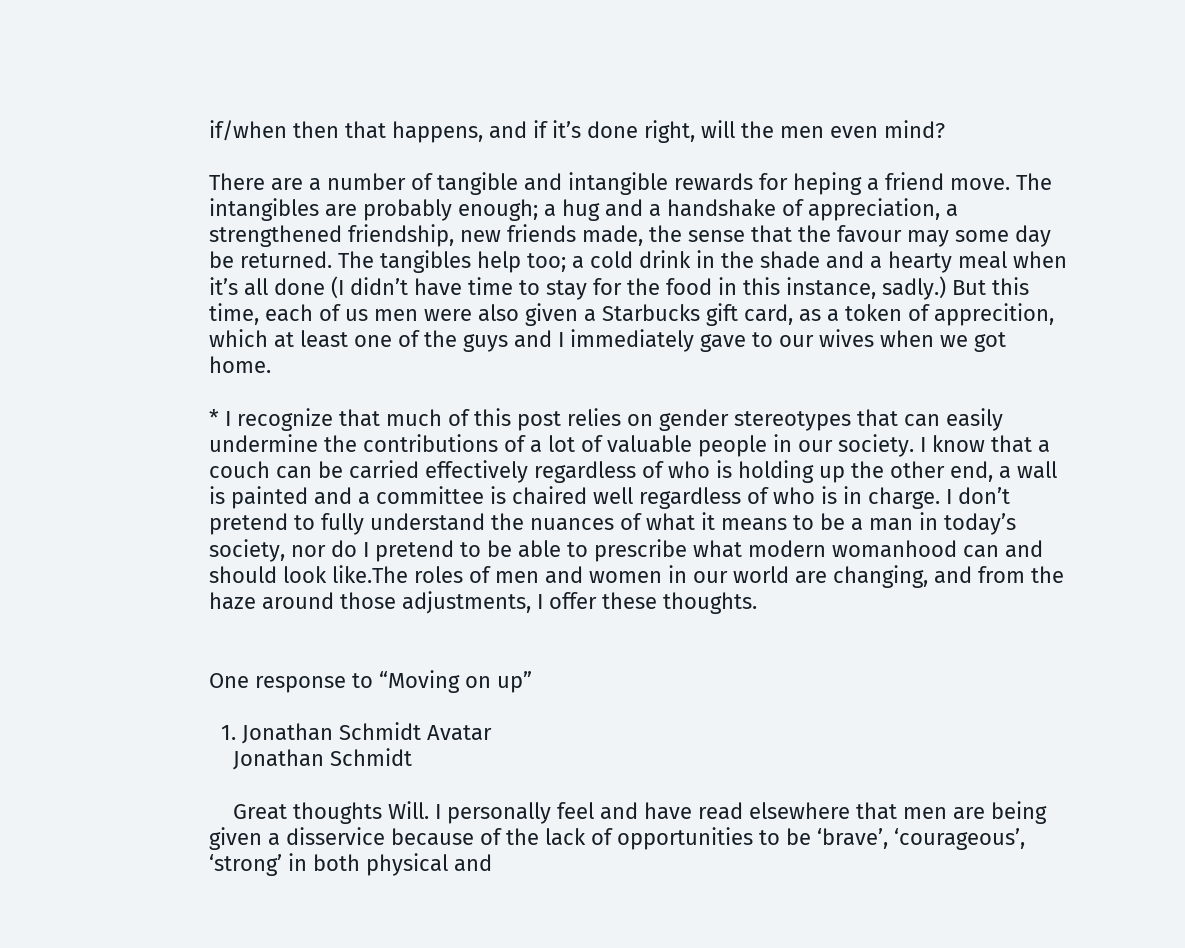if/when then that happens, and if it’s done right, will the men even mind?

There are a number of tangible and intangible rewards for heping a friend move. The intangibles are probably enough; a hug and a handshake of appreciation, a strengthened friendship, new friends made, the sense that the favour may some day be returned. The tangibles help too; a cold drink in the shade and a hearty meal when it’s all done (I didn’t have time to stay for the food in this instance, sadly.) But this time, each of us men were also given a Starbucks gift card, as a token of apprecition, which at least one of the guys and I immediately gave to our wives when we got home.

* I recognize that much of this post relies on gender stereotypes that can easily undermine the contributions of a lot of valuable people in our society. I know that a couch can be carried effectively regardless of who is holding up the other end, a wall is painted and a committee is chaired well regardless of who is in charge. I don’t pretend to fully understand the nuances of what it means to be a man in today’s society, nor do I pretend to be able to prescribe what modern womanhood can and should look like.The roles of men and women in our world are changing, and from the haze around those adjustments, I offer these thoughts.


One response to “Moving on up”

  1. Jonathan Schmidt Avatar
    Jonathan Schmidt

    Great thoughts Will. I personally feel and have read elsewhere that men are being given a disservice because of the lack of opportunities to be ‘brave’, ‘courageous’, ‘strong’ in both physical and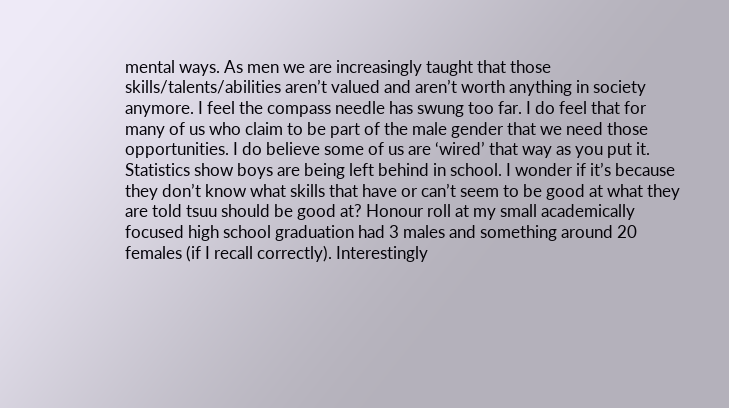mental ways. As men we are increasingly taught that those skills/talents/abilities aren’t valued and aren’t worth anything in society anymore. I feel the compass needle has swung too far. I do feel that for many of us who claim to be part of the male gender that we need those opportunities. I do believe some of us are ‘wired’ that way as you put it. Statistics show boys are being left behind in school. I wonder if it’s because they don’t know what skills that have or can’t seem to be good at what they are told tsuu should be good at? Honour roll at my small academically focused high school graduation had 3 males and something around 20 females (if I recall correctly). Interestingly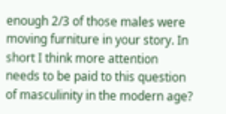enough 2/3 of those males were moving furniture in your story. In short I think more attention needs to be paid to this question of masculinity in the modern age?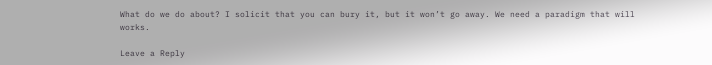What do we do about? I solicit that you can bury it, but it won’t go away. We need a paradigm that will works.

Leave a Reply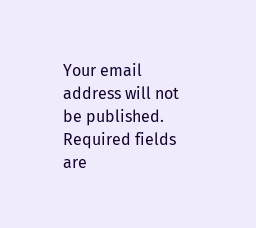Your email address will not be published. Required fields are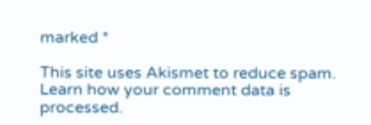marked *

This site uses Akismet to reduce spam. Learn how your comment data is processed.